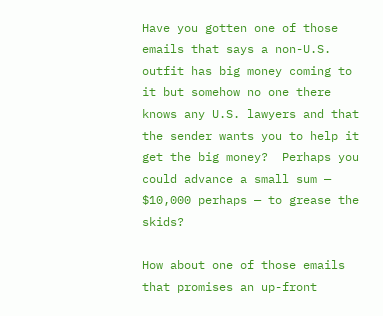Have you gotten one of those emails that says a non-U.S. outfit has big money coming to it but somehow no one there knows any U.S. lawyers and that the sender wants you to help it get the big money?  Perhaps you could advance a small sum — $10,000 perhaps — to grease the skids?

How about one of those emails that promises an up-front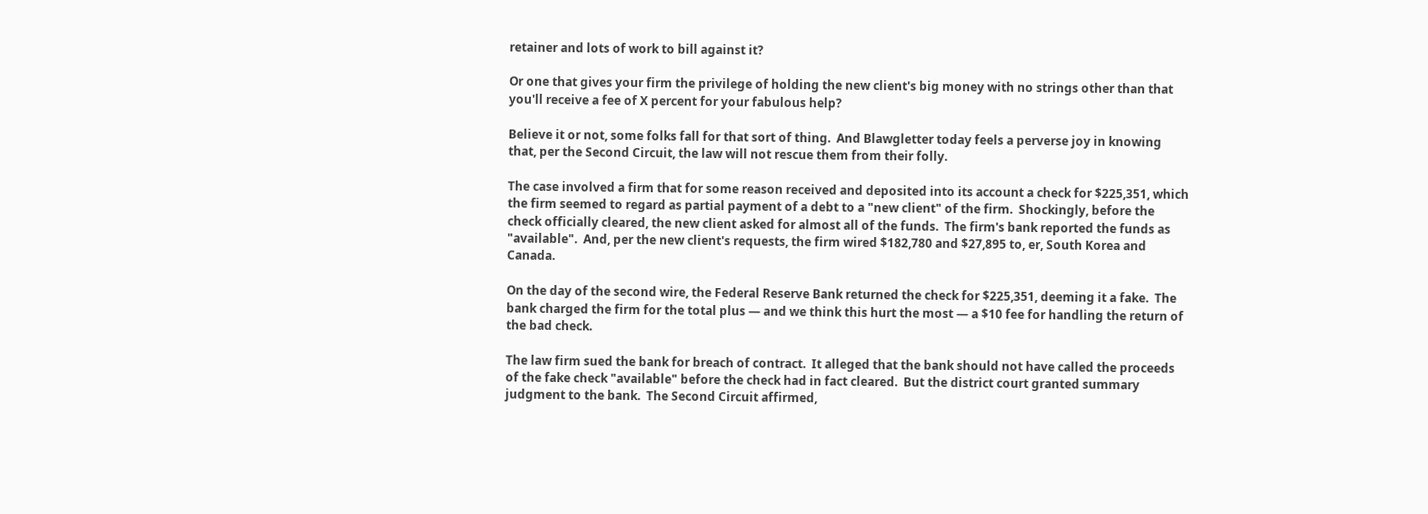retainer and lots of work to bill against it?

Or one that gives your firm the privilege of holding the new client's big money with no strings other than that you'll receive a fee of X percent for your fabulous help?

Believe it or not, some folks fall for that sort of thing.  And Blawgletter today feels a perverse joy in knowing that, per the Second Circuit, the law will not rescue them from their folly.

The case involved a firm that for some reason received and deposited into its account a check for $225,351, which the firm seemed to regard as partial payment of a debt to a "new client" of the firm.  Shockingly, before the check officially cleared, the new client asked for almost all of the funds.  The firm's bank reported the funds as "available".  And, per the new client's requests, the firm wired $182,780 and $27,895 to, er, South Korea and Canada.

On the day of the second wire, the Federal Reserve Bank returned the check for $225,351, deeming it a fake.  The bank charged the firm for the total plus — and we think this hurt the most — a $10 fee for handling the return of the bad check.

The law firm sued the bank for breach of contract.  It alleged that the bank should not have called the proceeds of the fake check "available" before the check had in fact cleared.  But the district court granted summary judgment to the bank.  The Second Circuit affirmed,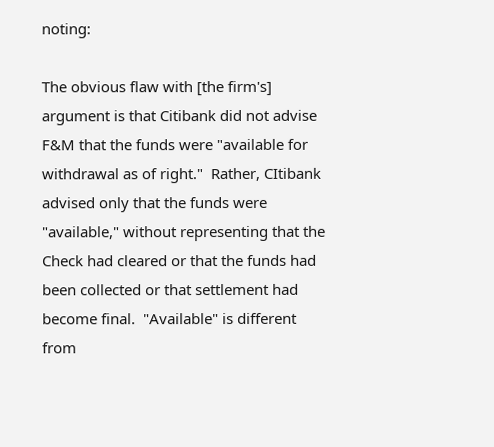noting:

The obvious flaw with [the firm's] argument is that Citibank did not advise F&M that the funds were "available for withdrawal as of right."  Rather, CItibank advised only that the funds were "available," without representing that the Check had cleared or that the funds had been collected or that settlement had become final.  "Available" is different from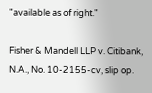"available as of right."

Fisher & Mandell LLP v. Citibank, N.A., No. 10-2155-cv, slip op.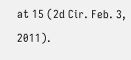at 15 (2d Cir. Feb. 3, 2011).